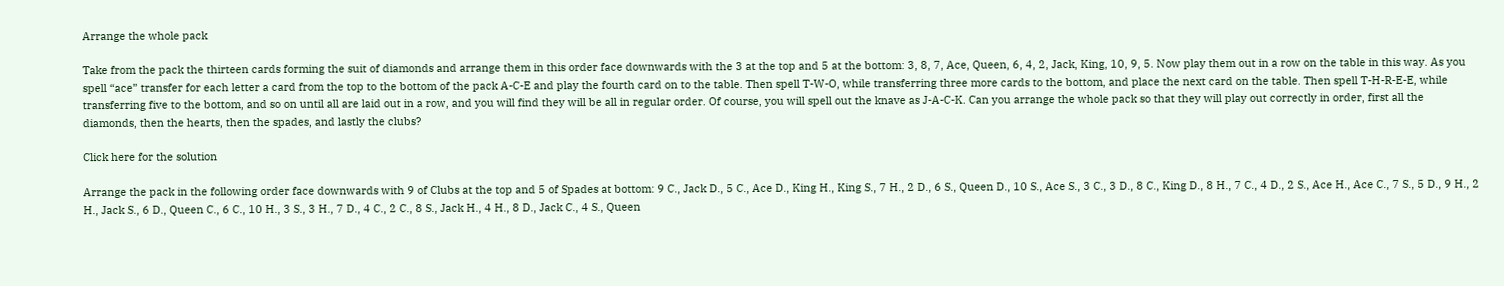Arrange the whole pack

Take from the pack the thirteen cards forming the suit of diamonds and arrange them in this order face downwards with the 3 at the top and 5 at the bottom: 3, 8, 7, Ace, Queen, 6, 4, 2, Jack, King, 10, 9, 5. Now play them out in a row on the table in this way. As you spell “ace” transfer for each letter a card from the top to the bottom of the pack A-C-E and play the fourth card on to the table. Then spell T-W-O, while transferring three more cards to the bottom, and place the next card on the table. Then spell T-H-R-E-E, while transferring five to the bottom, and so on until all are laid out in a row, and you will find they will be all in regular order. Of course, you will spell out the knave as J-A-C-K. Can you arrange the whole pack so that they will play out correctly in order, first all the diamonds, then the hearts, then the spades, and lastly the clubs?

Click here for the solution

Arrange the pack in the following order face downwards with 9 of Clubs at the top and 5 of Spades at bottom: 9 C., Jack D., 5 C., Ace D., King H., King S., 7 H., 2 D., 6 S., Queen D., 10 S., Ace S., 3 C., 3 D., 8 C., King D., 8 H., 7 C., 4 D., 2 S., Ace H., Ace C., 7 S., 5 D., 9 H., 2 H., Jack S., 6 D., Queen C., 6 C., 10 H., 3 S., 3 H., 7 D., 4 C., 2 C., 8 S., Jack H., 4 H., 8 D., Jack C., 4 S., Queen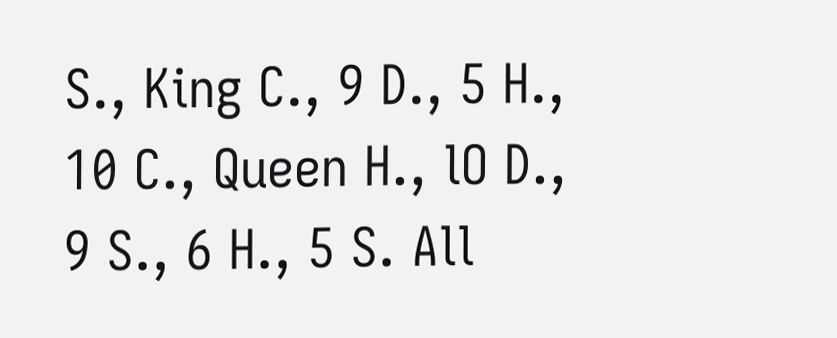S., King C., 9 D., 5 H., 10 C., Queen H., lO D., 9 S., 6 H., 5 S. All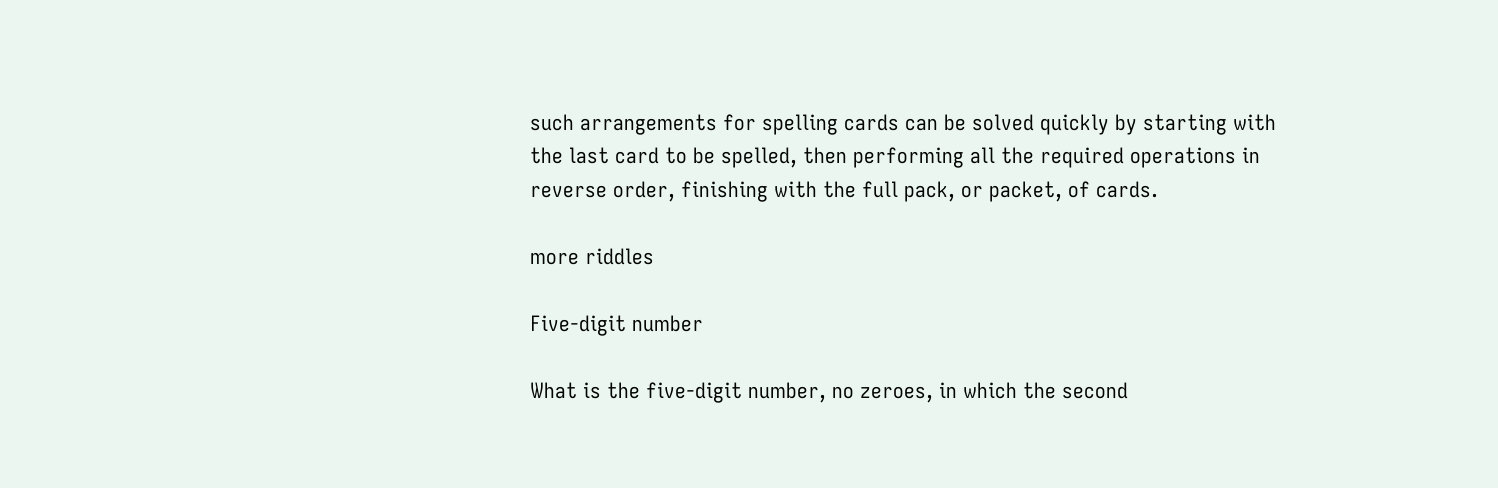such arrangements for spelling cards can be solved quickly by starting with the last card to be spelled, then performing all the required operations in reverse order, finishing with the full pack, or packet, of cards.

more riddles

Five-digit number

What is the five-digit number, no zeroes, in which the second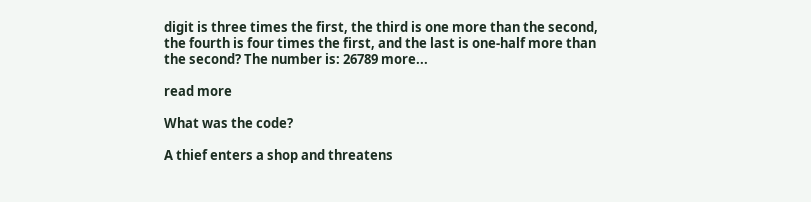digit is three times the first, the third is one more than the second, the fourth is four times the first, and the last is one-half more than the second? The number is: 26789 more...

read more

What was the code?

A thief enters a shop and threatens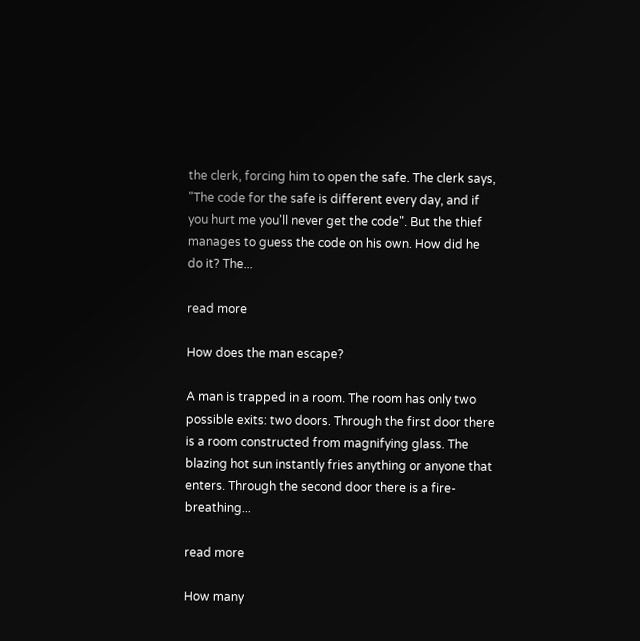the clerk, forcing him to open the safe. The clerk says, "The code for the safe is different every day, and if you hurt me you'll never get the code". But the thief manages to guess the code on his own. How did he do it? The...

read more

How does the man escape?

A man is trapped in a room. The room has only two possible exits: two doors. Through the first door there is a room constructed from magnifying glass. The blazing hot sun instantly fries anything or anyone that enters. Through the second door there is a fire-breathing...

read more

How many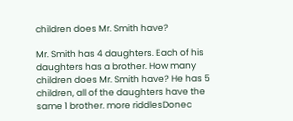children does Mr. Smith have?

Mr. Smith has 4 daughters. Each of his daughters has a brother. How many children does Mr. Smith have? He has 5 children, all of the daughters have the same 1 brother. more riddlesDonec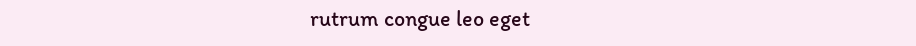rutrum congue leo eget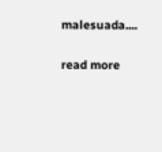malesuada....

read more